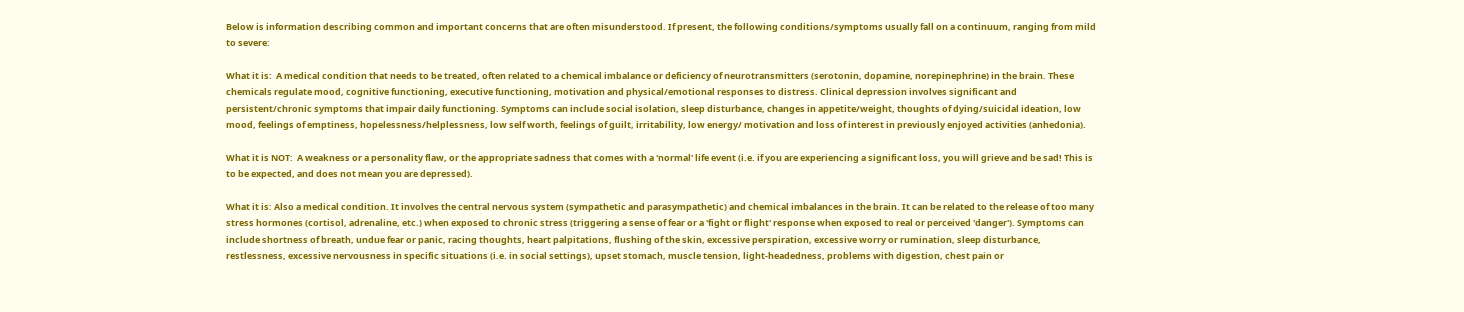Below is information describing common and important concerns that are often misunderstood. If present, the following conditions/symptoms usually fall on a continuum, ranging from mild to severe:

What it is:  A medical condition that needs to be treated, often related to a chemical imbalance or deficiency of neurotransmitters (serotonin, dopamine, norepinephrine) in the brain. These chemicals regulate mood, cognitive functioning, executive functioning, motivation and physical/emotional responses to distress. Clinical depression involves significant and persistent/chronic symptoms that impair daily functioning. Symptoms can include social isolation, sleep disturbance, changes in appetite/weight, thoughts of dying/suicidal ideation, low mood, feelings of emptiness, hopelessness/helplessness, low self worth, feelings of guilt, irritability, low energy/ motivation and loss of interest in previously enjoyed activities (anhedonia).

What it is NOT:  A weakness or a personality flaw, or the appropriate sadness that comes with a 'normal' life event (i.e. if you are experiencing a significant loss, you will grieve and be sad! This is to be expected, and does not mean you are depressed).

What it is: Also a medical condition. It involves the central nervous system (sympathetic and parasympathetic) and chemical imbalances in the brain. It can be related to the release of too many stress hormones (cortisol, adrenaline, etc.) when exposed to chronic stress (triggering a sense of fear or a 'fight or flight' response when exposed to real or perceived 'danger'). Symptoms can include shortness of breath, undue fear or panic, racing thoughts, heart palpitations, flushing of the skin, excessive perspiration, excessive worry or rumination, sleep disturbance, restlessness, excessive nervousness in specific situations (i.e. in social settings), upset stomach, muscle tension, light-headedness, problems with digestion, chest pain or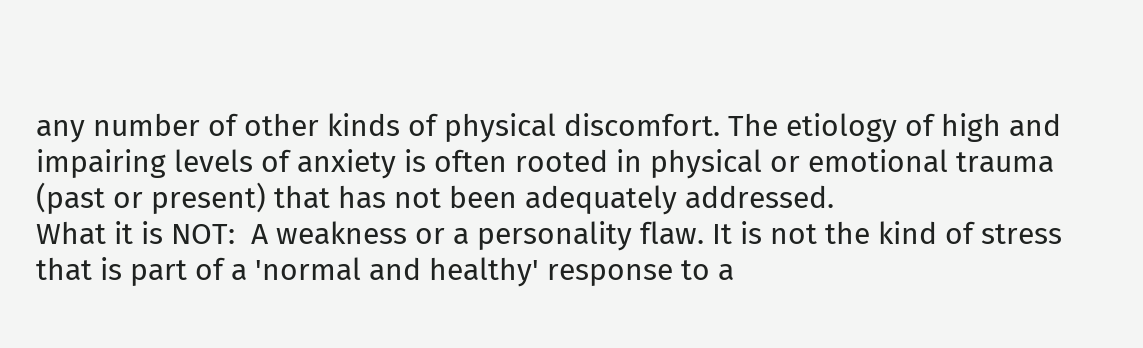any number of other kinds of physical discomfort. The etiology of high and impairing levels of anxiety is often rooted in physical or emotional trauma (past or present) that has not been adequately addressed.
What it is NOT:  A weakness or a personality flaw. It is not the kind of stress that is part of a 'normal and healthy' response to a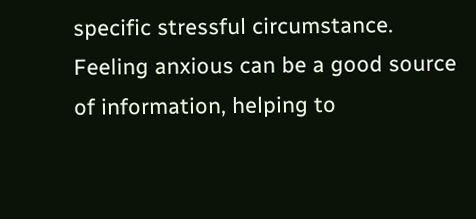specific stressful circumstance. Feeling anxious can be a good source of information, helping to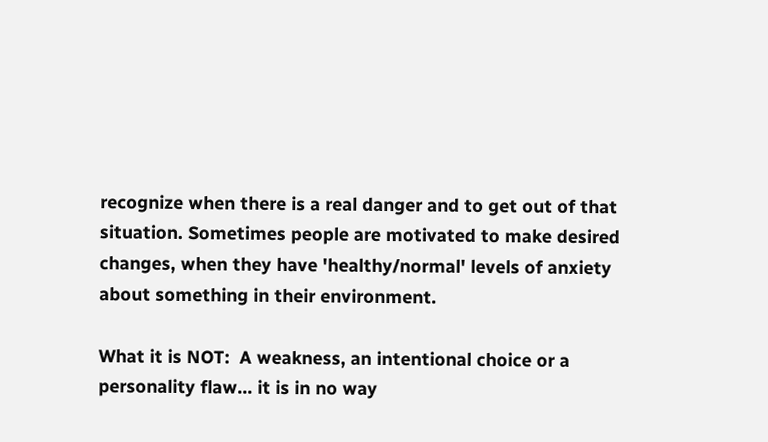recognize when there is a real danger and to get out of that situation. Sometimes people are motivated to make desired changes, when they have 'healthy/normal' levels of anxiety about something in their environment.

What it is NOT:  A weakness, an intentional choice or a personality flaw... it is in no way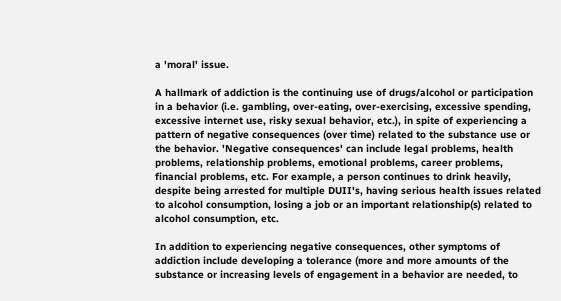a 'moral' issue.

A hallmark of addiction is the continuing use of drugs/alcohol or participation in a behavior (i.e. gambling, over-eating, over-exercising, excessive spending, excessive internet use, risky sexual behavior, etc.), in spite of experiencing a pattern of negative consequences (over time) related to the substance use or the behavior. 'Negative consequences' can include legal problems, health problems, relationship problems, emotional problems, career problems, financial problems, etc. For example, a person continues to drink heavily, despite being arrested for multiple DUII's, having serious health issues related to alcohol consumption, losing a job or an important relationship(s) related to alcohol consumption, etc.

In addition to experiencing negative consequences, other symptoms of addiction include developing a tolerance (more and more amounts of the substance or increasing levels of engagement in a behavior are needed, to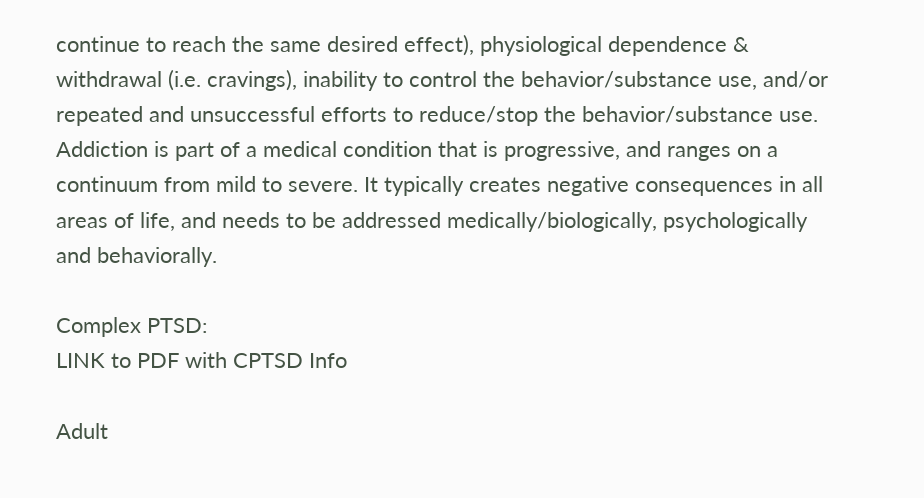continue to reach the same desired effect), physiological dependence & withdrawal (i.e. cravings), inability to control the behavior/substance use, and/or repeated and unsuccessful efforts to reduce/stop the behavior/substance use.
Addiction is part of a medical condition that is progressive, and ranges on a continuum from mild to severe. It typically creates negative consequences in all areas of life, and needs to be addressed medically/biologically, psychologically and behaviorally.

Complex PTSD:
LINK to PDF with CPTSD Info

Adult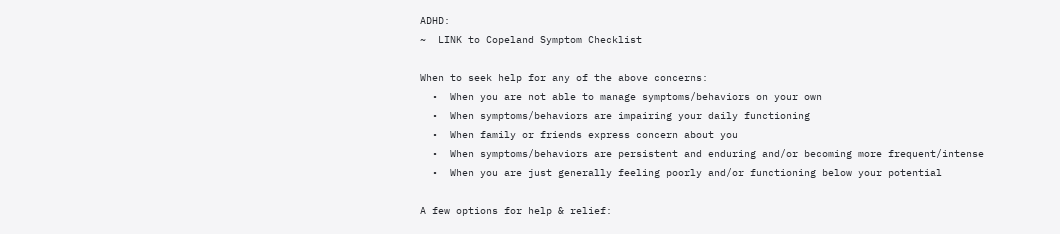ADHD:
~  LINK to Copeland Symptom Checklist

When to seek help for any of the above concerns:
  •  When you are not able to manage symptoms/behaviors on your own
  •  When symptoms/behaviors are impairing your daily functioning
  •  When family or friends express concern about you
  •  When symptoms/behaviors are persistent and enduring and/or becoming more frequent/intense
  •  When you are just generally feeling poorly and/or functioning below your potential

A few options for help & relief: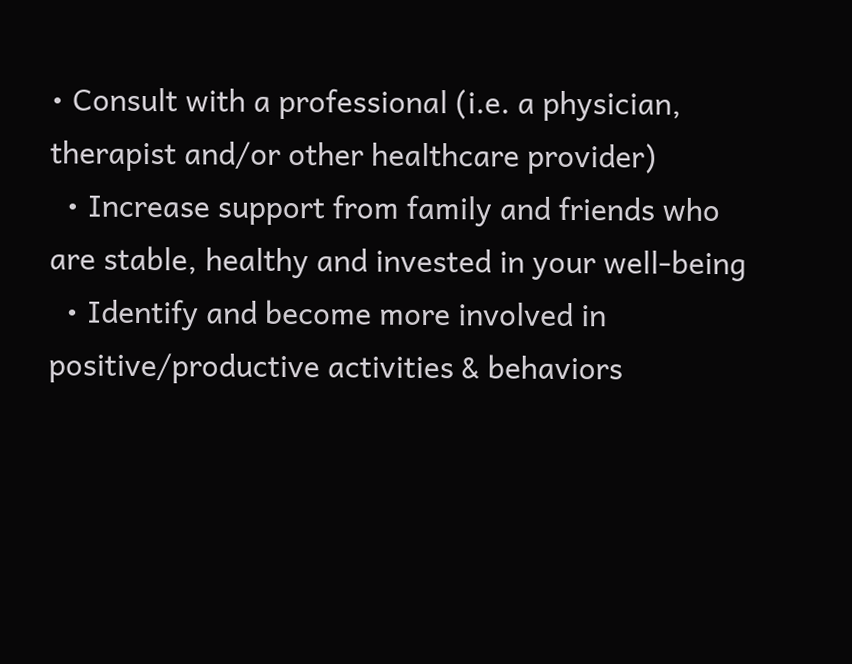• Consult with a professional (i.e. a physician, therapist and/or other healthcare provider)
  • Increase support from family and friends who are stable, healthy and invested in your well-being
  • Identify and become more involved in positive/productive activities & behaviors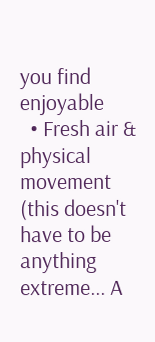you find enjoyable
  • Fresh air & physical movement (this doesn't have to be anything extreme... A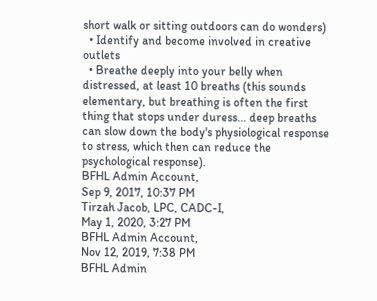short walk or sitting outdoors can do wonders)
  • Identify and become involved in creative outlets
  • Breathe deeply into your belly when distressed, at least 10 breaths (this sounds elementary, but breathing is often the first thing that stops under duress... deep breaths can slow down the body's physiological response to stress, which then can reduce the psychological response).
BFHL Admin Account,
Sep 9, 2017, 10:37 PM
Tirzah Jacob, LPC, CADC-I,
May 1, 2020, 3:27 PM
BFHL Admin Account,
Nov 12, 2019, 7:38 PM
BFHL Admin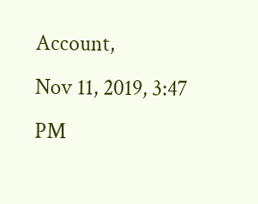Account,
Nov 11, 2019, 3:47 PM